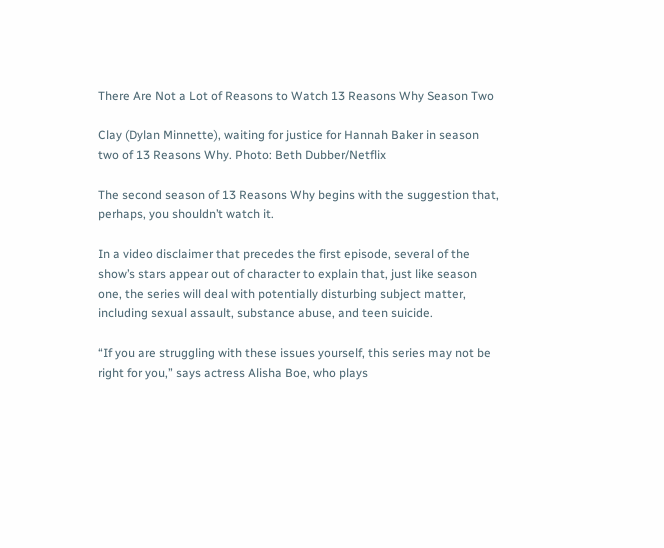There Are Not a Lot of Reasons to Watch 13 Reasons Why Season Two

Clay (Dylan Minnette), waiting for justice for Hannah Baker in season two of 13 Reasons Why. Photo: Beth Dubber/Netflix

The second season of 13 Reasons Why begins with the suggestion that, perhaps, you shouldn’t watch it.

In a video disclaimer that precedes the first episode, several of the show’s stars appear out of character to explain that, just like season one, the series will deal with potentially disturbing subject matter, including sexual assault, substance abuse, and teen suicide.

“If you are struggling with these issues yourself, this series may not be right for you,” says actress Alisha Boe, who plays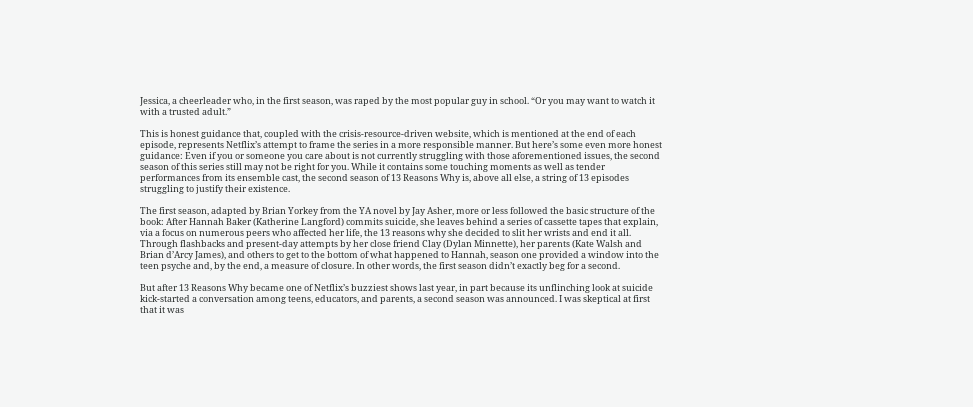Jessica, a cheerleader who, in the first season, was raped by the most popular guy in school. “Or you may want to watch it with a trusted adult.”

This is honest guidance that, coupled with the crisis-resource-driven website, which is mentioned at the end of each episode, represents Netflix’s attempt to frame the series in a more responsible manner. But here’s some even more honest guidance: Even if you or someone you care about is not currently struggling with those aforementioned issues, the second season of this series still may not be right for you. While it contains some touching moments as well as tender performances from its ensemble cast, the second season of 13 Reasons Why is, above all else, a string of 13 episodes struggling to justify their existence.

The first season, adapted by Brian Yorkey from the YA novel by Jay Asher, more or less followed the basic structure of the book: After Hannah Baker (Katherine Langford) commits suicide, she leaves behind a series of cassette tapes that explain, via a focus on numerous peers who affected her life, the 13 reasons why she decided to slit her wrists and end it all. Through flashbacks and present-day attempts by her close friend Clay (Dylan Minnette), her parents (Kate Walsh and Brian d’Arcy James), and others to get to the bottom of what happened to Hannah, season one provided a window into the teen psyche and, by the end, a measure of closure. In other words, the first season didn’t exactly beg for a second.

But after 13 Reasons Why became one of Netflix’s buzziest shows last year, in part because its unflinching look at suicide kick-started a conversation among teens, educators, and parents, a second season was announced. I was skeptical at first that it was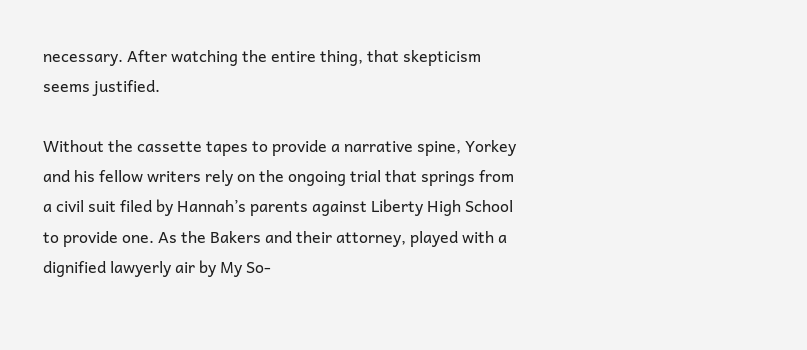necessary. After watching the entire thing, that skepticism seems justified.

Without the cassette tapes to provide a narrative spine, Yorkey and his fellow writers rely on the ongoing trial that springs from a civil suit filed by Hannah’s parents against Liberty High School to provide one. As the Bakers and their attorney, played with a dignified lawyerly air by My So-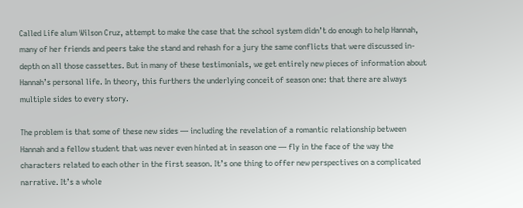Called Life alum Wilson Cruz, attempt to make the case that the school system didn’t do enough to help Hannah, many of her friends and peers take the stand and rehash for a jury the same conflicts that were discussed in-depth on all those cassettes. But in many of these testimonials, we get entirely new pieces of information about Hannah’s personal life. In theory, this furthers the underlying conceit of season one: that there are always multiple sides to every story.

The problem is that some of these new sides — including the revelation of a romantic relationship between Hannah and a fellow student that was never even hinted at in season one — fly in the face of the way the characters related to each other in the first season. It’s one thing to offer new perspectives on a complicated narrative. It’s a whole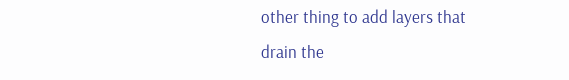other thing to add layers that drain the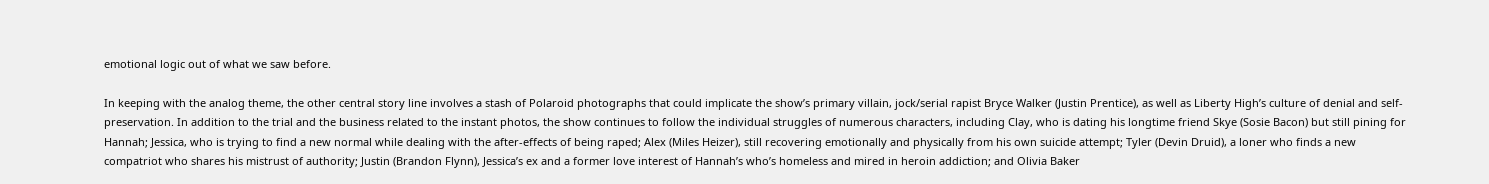emotional logic out of what we saw before.

In keeping with the analog theme, the other central story line involves a stash of Polaroid photographs that could implicate the show’s primary villain, jock/serial rapist Bryce Walker (Justin Prentice), as well as Liberty High’s culture of denial and self-preservation. In addition to the trial and the business related to the instant photos, the show continues to follow the individual struggles of numerous characters, including Clay, who is dating his longtime friend Skye (Sosie Bacon) but still pining for Hannah; Jessica, who is trying to find a new normal while dealing with the after-effects of being raped; Alex (Miles Heizer), still recovering emotionally and physically from his own suicide attempt; Tyler (Devin Druid), a loner who finds a new compatriot who shares his mistrust of authority; Justin (Brandon Flynn), Jessica’s ex and a former love interest of Hannah’s who’s homeless and mired in heroin addiction; and Olivia Baker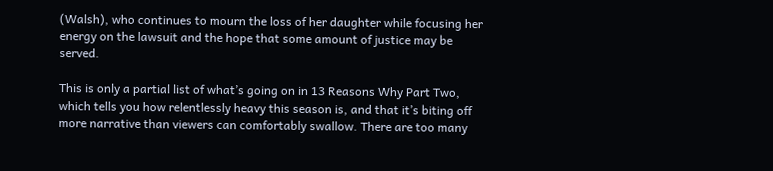(Walsh), who continues to mourn the loss of her daughter while focusing her energy on the lawsuit and the hope that some amount of justice may be served.

This is only a partial list of what’s going on in 13 Reasons Why Part Two, which tells you how relentlessly heavy this season is, and that it’s biting off more narrative than viewers can comfortably swallow. There are too many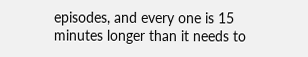episodes, and every one is 15 minutes longer than it needs to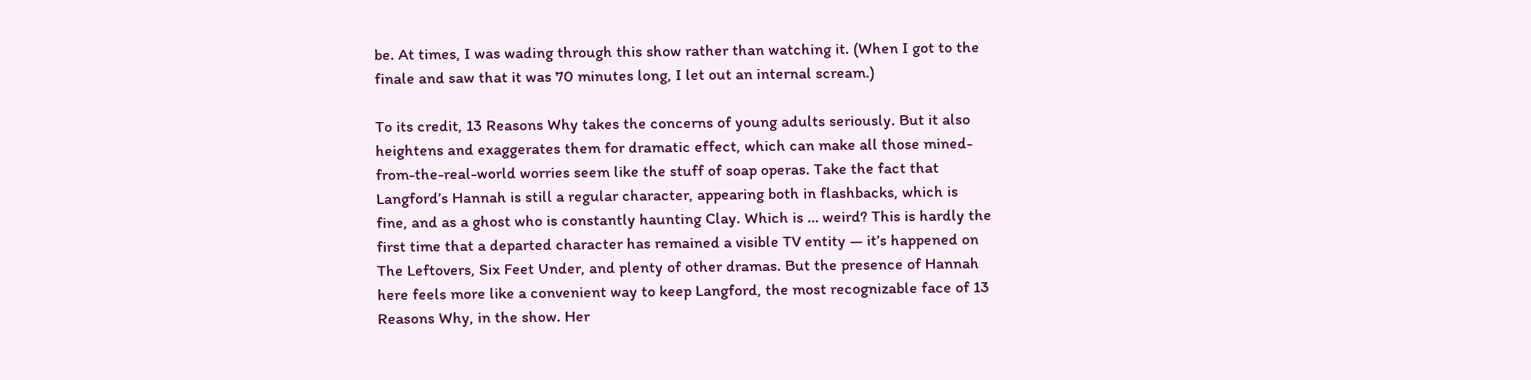be. At times, I was wading through this show rather than watching it. (When I got to the finale and saw that it was 70 minutes long, I let out an internal scream.)

To its credit, 13 Reasons Why takes the concerns of young adults seriously. But it also heightens and exaggerates them for dramatic effect, which can make all those mined-from-the-real-world worries seem like the stuff of soap operas. Take the fact that Langford’s Hannah is still a regular character, appearing both in flashbacks, which is fine, and as a ghost who is constantly haunting Clay. Which is … weird? This is hardly the first time that a departed character has remained a visible TV entity — it’s happened on The Leftovers, Six Feet Under, and plenty of other dramas. But the presence of Hannah here feels more like a convenient way to keep Langford, the most recognizable face of 13 Reasons Why, in the show. Her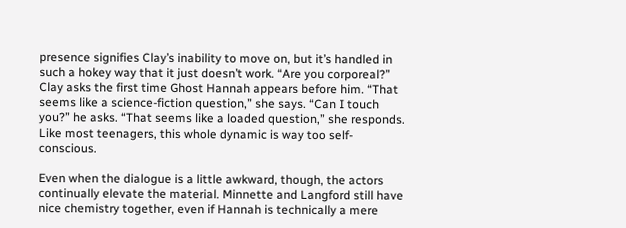presence signifies Clay’s inability to move on, but it’s handled in such a hokey way that it just doesn’t work. “Are you corporeal?” Clay asks the first time Ghost Hannah appears before him. “That seems like a science-fiction question,” she says. “Can I touch you?” he asks. “That seems like a loaded question,” she responds. Like most teenagers, this whole dynamic is way too self-conscious.

Even when the dialogue is a little awkward, though, the actors continually elevate the material. Minnette and Langford still have nice chemistry together, even if Hannah is technically a mere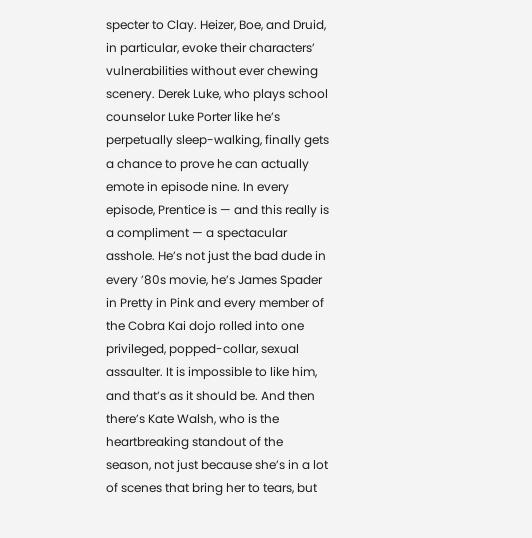specter to Clay. Heizer, Boe, and Druid, in particular, evoke their characters’ vulnerabilities without ever chewing scenery. Derek Luke, who plays school counselor Luke Porter like he’s perpetually sleep-walking, finally gets a chance to prove he can actually emote in episode nine. In every episode, Prentice is — and this really is a compliment — a spectacular asshole. He’s not just the bad dude in every ’80s movie, he’s James Spader in Pretty in Pink and every member of the Cobra Kai dojo rolled into one privileged, popped-collar, sexual assaulter. It is impossible to like him, and that’s as it should be. And then there’s Kate Walsh, who is the heartbreaking standout of the season, not just because she’s in a lot of scenes that bring her to tears, but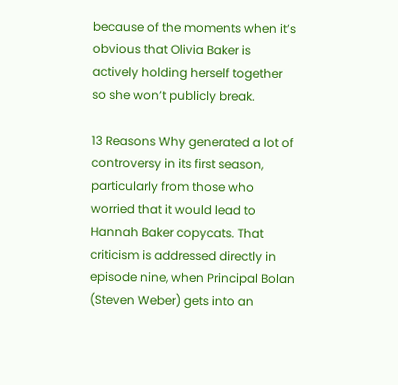because of the moments when it’s obvious that Olivia Baker is actively holding herself together so she won’t publicly break.

13 Reasons Why generated a lot of controversy in its first season, particularly from those who worried that it would lead to Hannah Baker copycats. That criticism is addressed directly in episode nine, when Principal Bolan (Steven Weber) gets into an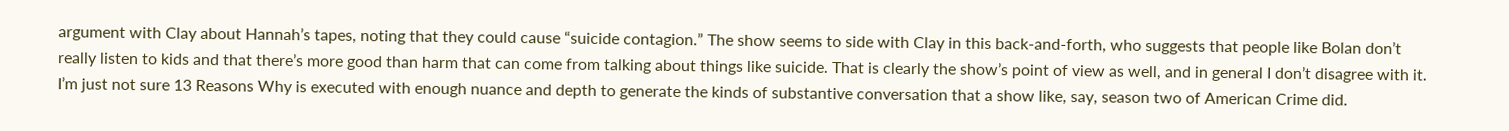argument with Clay about Hannah’s tapes, noting that they could cause “suicide contagion.” The show seems to side with Clay in this back-and-forth, who suggests that people like Bolan don’t really listen to kids and that there’s more good than harm that can come from talking about things like suicide. That is clearly the show’s point of view as well, and in general I don’t disagree with it. I’m just not sure 13 Reasons Why is executed with enough nuance and depth to generate the kinds of substantive conversation that a show like, say, season two of American Crime did.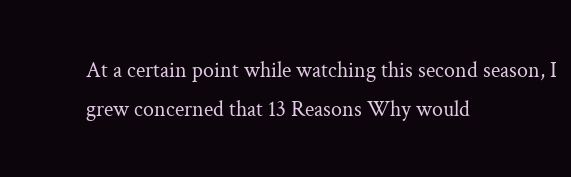At a certain point while watching this second season, I grew concerned that 13 Reasons Why would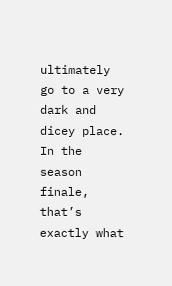ultimately go to a very dark and dicey place. In the season finale, that’s exactly what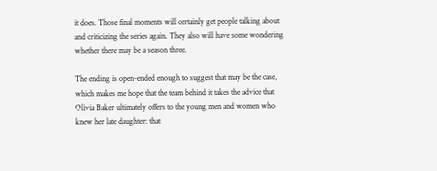it does. Those final moments will certainly get people talking about and criticizing the series again. They also will have some wondering whether there may be a season three.

The ending is open-ended enough to suggest that may be the case, which makes me hope that the team behind it takes the advice that Olivia Baker ultimately offers to the young men and women who knew her late daughter: that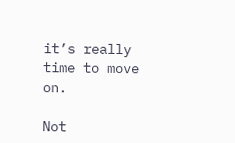it’s really time to move on.

Not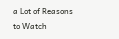a Lot of Reasons to Watch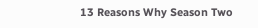13 Reasons Why Season Two